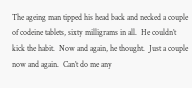The ageing man tipped his head back and necked a couple of codeine tablets, sixty milligrams in all.  He couldn’t kick the habit.  Now and again, he thought.  Just a couple now and again.  Can’t do me any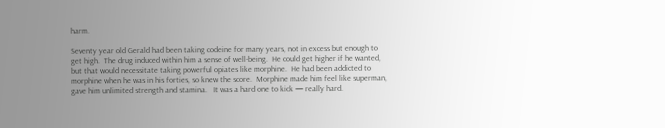harm.

Seventy year old Gerald had been taking codeine for many years, not in excess but enough to get high.  The drug induced within him a sense of well-being.  He could get higher if he wanted, but that would necessitate taking powerful opiates like morphine.  He had been addicted to morphine when he was in his forties, so knew the score.  Morphine made him feel like superman,  gave him unlimited strength and stamina.   It was a hard one to kick — really hard.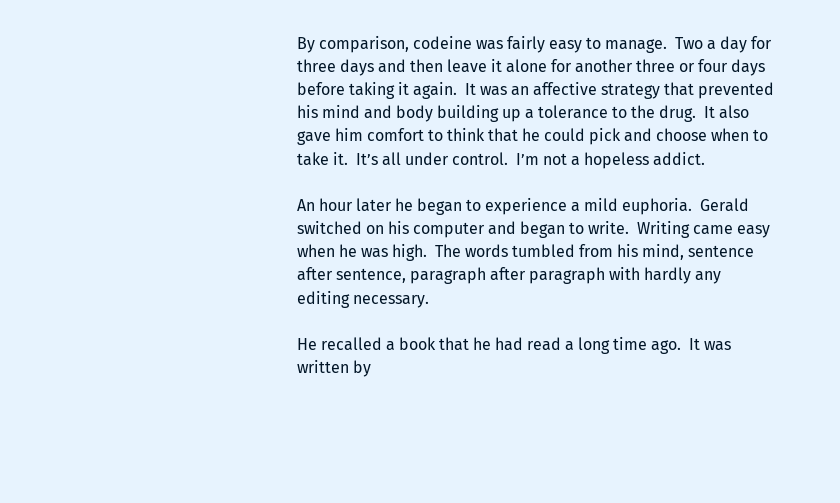By comparison, codeine was fairly easy to manage.  Two a day for three days and then leave it alone for another three or four days before taking it again.  It was an affective strategy that prevented his mind and body building up a tolerance to the drug.  It also gave him comfort to think that he could pick and choose when to take it.  It’s all under control.  I’m not a hopeless addict.

An hour later he began to experience a mild euphoria.  Gerald switched on his computer and began to write.  Writing came easy when he was high.  The words tumbled from his mind, sentence after sentence, paragraph after paragraph with hardly any editing necessary.

He recalled a book that he had read a long time ago.  It was written by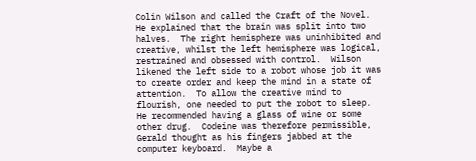Colin Wilson and called the Craft of the Novel.  He explained that the brain was split into two halves.  The right hemisphere was uninhibited and creative, whilst the left hemisphere was logical, restrained and obsessed with control.  Wilson likened the left side to a robot whose job it was to create order and keep the mind in a state of attention.  To allow the creative mind to flourish, one needed to put the robot to sleep.  He recommended having a glass of wine or some other drug.  Codeine was therefore permissible, Gerald thought as his fingers jabbed at the computer keyboard.  Maybe a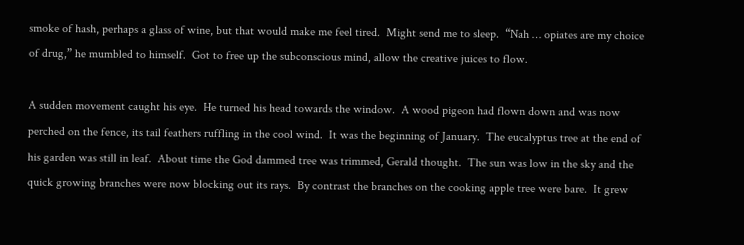smoke of hash, perhaps a glass of wine, but that would make me feel tired.  Might send me to sleep.  “Nah … opiates are my choice of drug,” he mumbled to himself.  Got to free up the subconscious mind, allow the creative juices to flow.

A sudden movement caught his eye.  He turned his head towards the window.  A wood pigeon had flown down and was now perched on the fence, its tail feathers ruffling in the cool wind.  It was the beginning of January.  The eucalyptus tree at the end of his garden was still in leaf.  About time the God dammed tree was trimmed, Gerald thought.  The sun was low in the sky and the quick growing branches were now blocking out its rays.  By contrast the branches on the cooking apple tree were bare.  It grew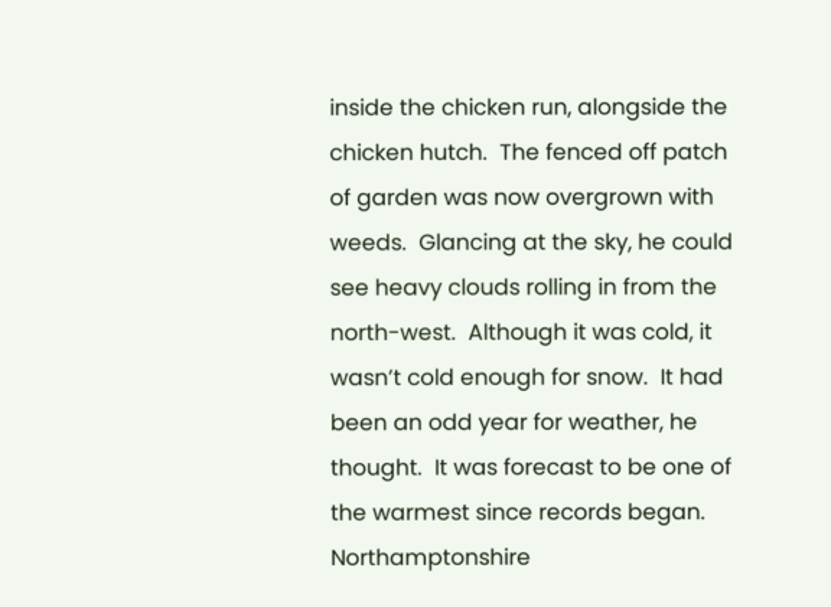inside the chicken run, alongside the chicken hutch.  The fenced off patch of garden was now overgrown with weeds.  Glancing at the sky, he could see heavy clouds rolling in from the north-west.  Although it was cold, it wasn’t cold enough for snow.  It had been an odd year for weather, he thought.  It was forecast to be one of the warmest since records began.  Northamptonshire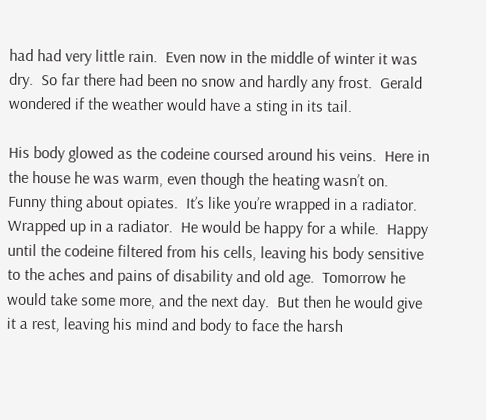had had very little rain.  Even now in the middle of winter it was dry.  So far there had been no snow and hardly any frost.  Gerald wondered if the weather would have a sting in its tail.

His body glowed as the codeine coursed around his veins.  Here in the house he was warm, even though the heating wasn’t on.  Funny thing about opiates.  It’s like you’re wrapped in a radiator.  Wrapped up in a radiator.  He would be happy for a while.  Happy until the codeine filtered from his cells, leaving his body sensitive to the aches and pains of disability and old age.  Tomorrow he would take some more, and the next day.  But then he would give it a rest, leaving his mind and body to face the harsh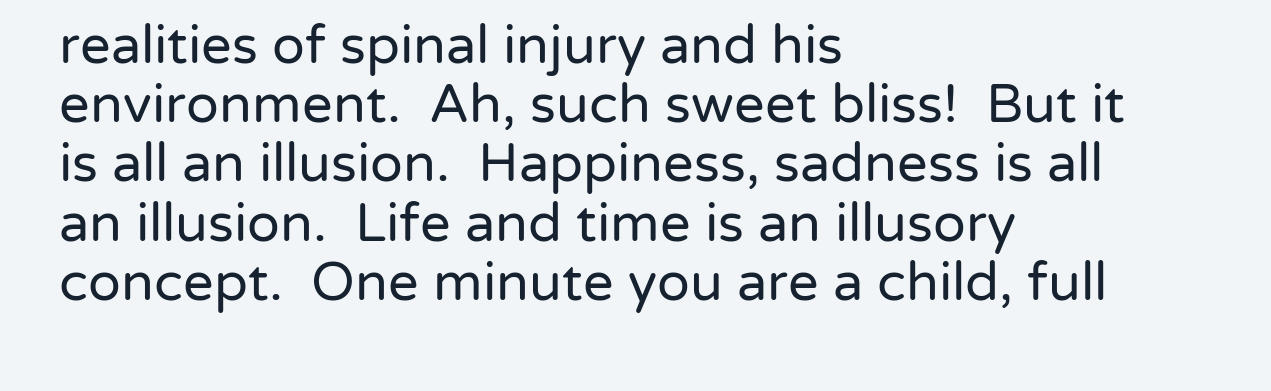realities of spinal injury and his environment.  Ah, such sweet bliss!  But it is all an illusion.  Happiness, sadness is all an illusion.  Life and time is an illusory concept.  One minute you are a child, full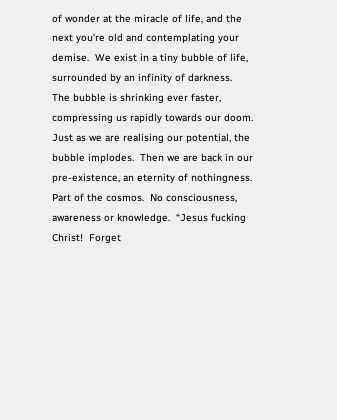of wonder at the miracle of life, and the next you’re old and contemplating your demise.  We exist in a tiny bubble of life, surrounded by an infinity of darkness.  The bubble is shrinking ever faster, compressing us rapidly towards our doom.  Just as we are realising our potential, the bubble implodes.  Then we are back in our pre-existence, an eternity of nothingness.  Part of the cosmos.  No consciousness, awareness or knowledge.  “Jesus fucking Christ!  Forget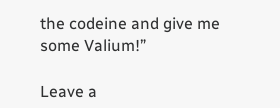the codeine and give me some Valium!”

Leave a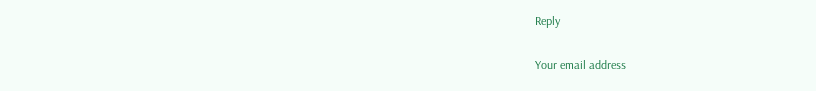Reply

Your email address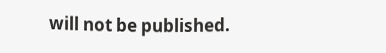will not be published.